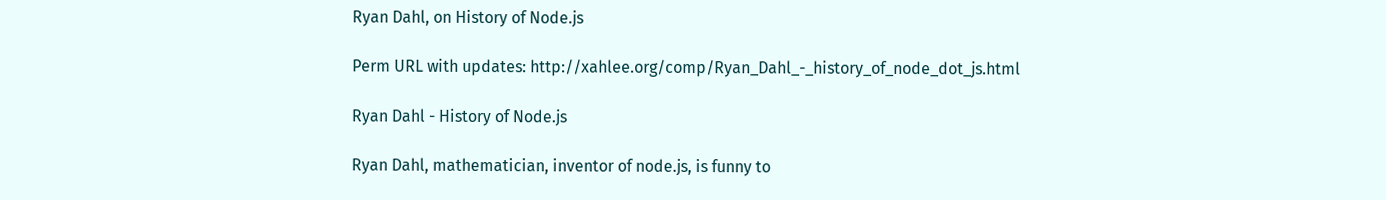Ryan Dahl, on History of Node.js

Perm URL with updates: http://xahlee.org/comp/Ryan_Dahl_-_history_of_node_dot_js.html

Ryan Dahl - History of Node.js

Ryan Dahl, mathematician, inventor of node.js, is funny to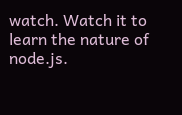watch. Watch it to learn the nature of node.js.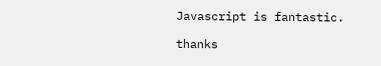Javascript is fantastic.

thanks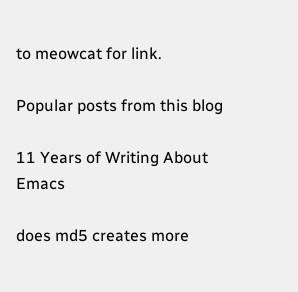to meowcat for link.

Popular posts from this blog

11 Years of Writing About Emacs

does md5 creates more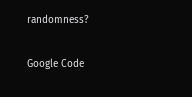randomness?

Google Code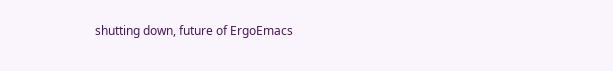shutting down, future of ErgoEmacs